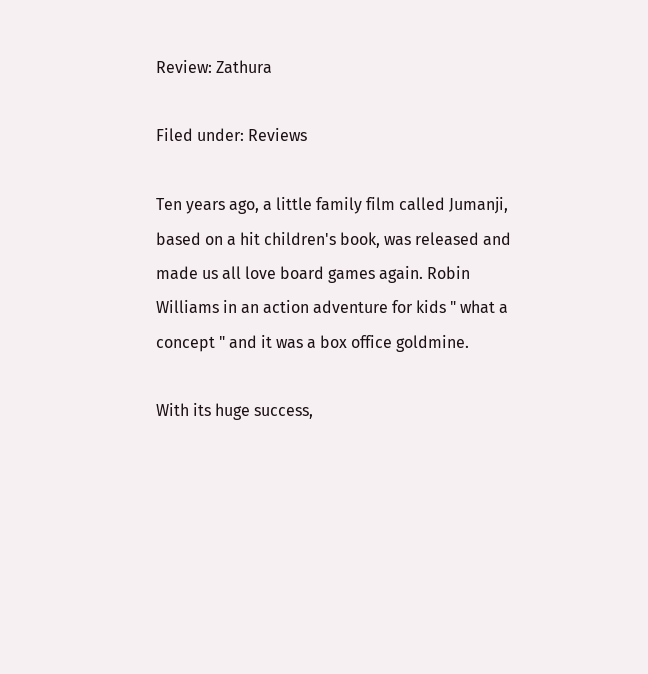Review: Zathura

Filed under: Reviews

Ten years ago, a little family film called Jumanji, based on a hit children's book, was released and made us all love board games again. Robin Williams in an action adventure for kids " what a concept " and it was a box office goldmine.

With its huge success,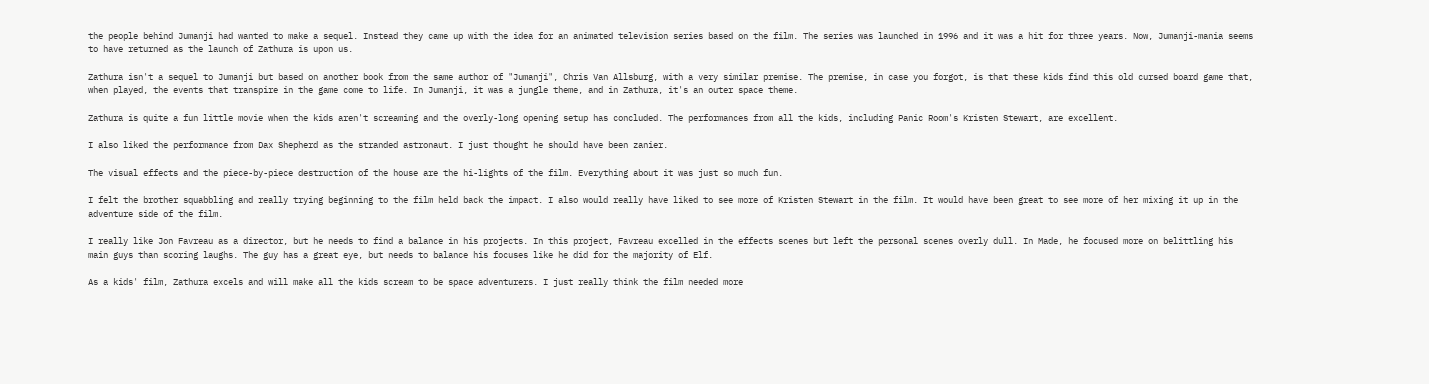the people behind Jumanji had wanted to make a sequel. Instead they came up with the idea for an animated television series based on the film. The series was launched in 1996 and it was a hit for three years. Now, Jumanji-mania seems to have returned as the launch of Zathura is upon us.

Zathura isn't a sequel to Jumanji but based on another book from the same author of "Jumanji", Chris Van Allsburg, with a very similar premise. The premise, in case you forgot, is that these kids find this old cursed board game that, when played, the events that transpire in the game come to life. In Jumanji, it was a jungle theme, and in Zathura, it's an outer space theme.

Zathura is quite a fun little movie when the kids aren't screaming and the overly-long opening setup has concluded. The performances from all the kids, including Panic Room's Kristen Stewart, are excellent.

I also liked the performance from Dax Shepherd as the stranded astronaut. I just thought he should have been zanier.

The visual effects and the piece-by-piece destruction of the house are the hi-lights of the film. Everything about it was just so much fun.

I felt the brother squabbling and really trying beginning to the film held back the impact. I also would really have liked to see more of Kristen Stewart in the film. It would have been great to see more of her mixing it up in the adventure side of the film.

I really like Jon Favreau as a director, but he needs to find a balance in his projects. In this project, Favreau excelled in the effects scenes but left the personal scenes overly dull. In Made, he focused more on belittling his main guys than scoring laughs. The guy has a great eye, but needs to balance his focuses like he did for the majority of Elf.

As a kids' film, Zathura excels and will make all the kids scream to be space adventurers. I just really think the film needed more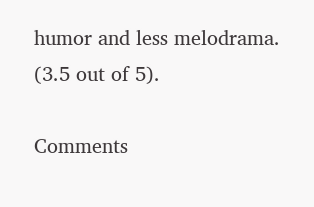humor and less melodrama. (3.5 out of 5).

Comments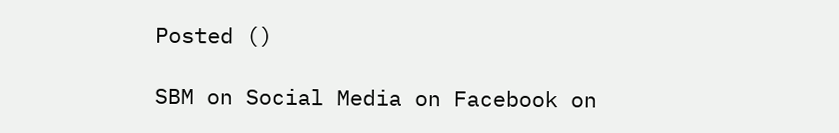Posted ()

SBM on Social Media on Facebook on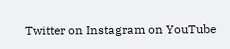Twitter on Instagram on YouTube